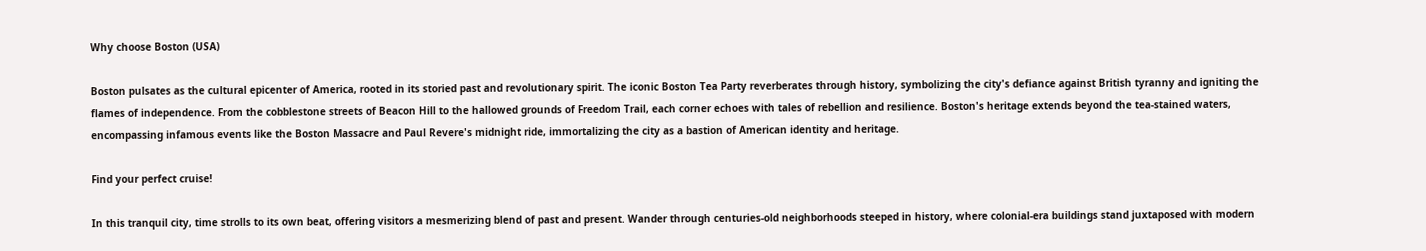Why choose Boston (USA)

Boston pulsates as the cultural epicenter of America, rooted in its storied past and revolutionary spirit. The iconic Boston Tea Party reverberates through history, symbolizing the city's defiance against British tyranny and igniting the flames of independence. From the cobblestone streets of Beacon Hill to the hallowed grounds of Freedom Trail, each corner echoes with tales of rebellion and resilience. Boston's heritage extends beyond the tea-stained waters, encompassing infamous events like the Boston Massacre and Paul Revere's midnight ride, immortalizing the city as a bastion of American identity and heritage.

Find your perfect cruise!

In this tranquil city, time strolls to its own beat, offering visitors a mesmerizing blend of past and present. Wander through centuries-old neighborhoods steeped in history, where colonial-era buildings stand juxtaposed with modern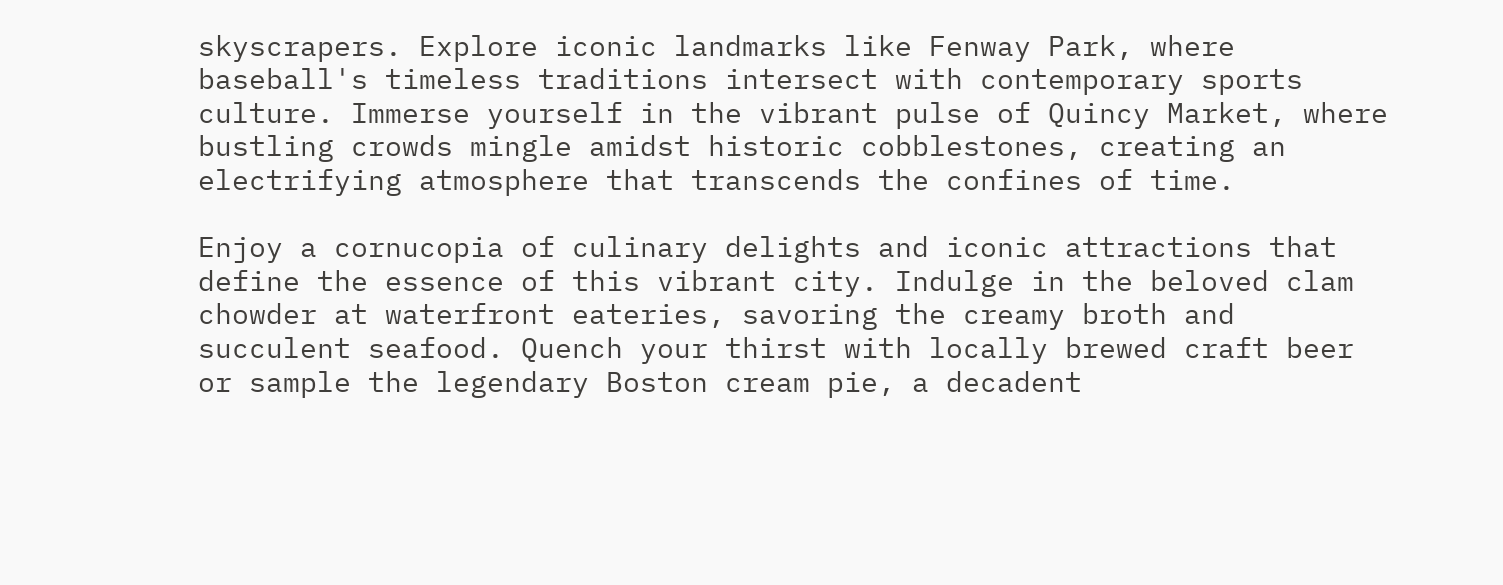skyscrapers. Explore iconic landmarks like Fenway Park, where baseball's timeless traditions intersect with contemporary sports culture. Immerse yourself in the vibrant pulse of Quincy Market, where bustling crowds mingle amidst historic cobblestones, creating an electrifying atmosphere that transcends the confines of time.

Enjoy a cornucopia of culinary delights and iconic attractions that define the essence of this vibrant city. Indulge in the beloved clam chowder at waterfront eateries, savoring the creamy broth and succulent seafood. Quench your thirst with locally brewed craft beer or sample the legendary Boston cream pie, a decadent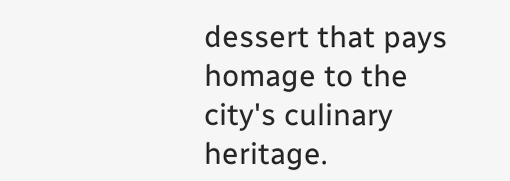dessert that pays homage to the city's culinary heritage.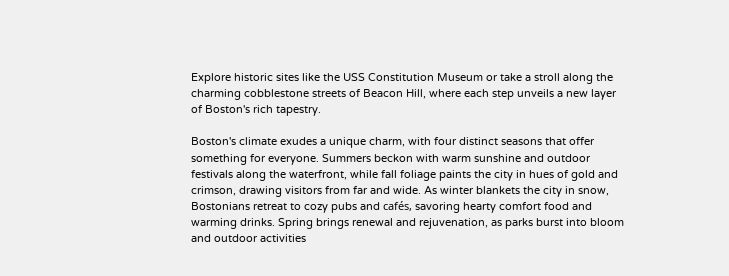Explore historic sites like the USS Constitution Museum or take a stroll along the charming cobblestone streets of Beacon Hill, where each step unveils a new layer of Boston's rich tapestry.

Boston's climate exudes a unique charm, with four distinct seasons that offer something for everyone. Summers beckon with warm sunshine and outdoor festivals along the waterfront, while fall foliage paints the city in hues of gold and crimson, drawing visitors from far and wide. As winter blankets the city in snow, Bostonians retreat to cozy pubs and cafés, savoring hearty comfort food and warming drinks. Spring brings renewal and rejuvenation, as parks burst into bloom and outdoor activities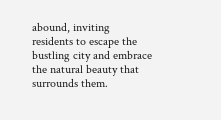abound, inviting residents to escape the bustling city and embrace the natural beauty that surrounds them.